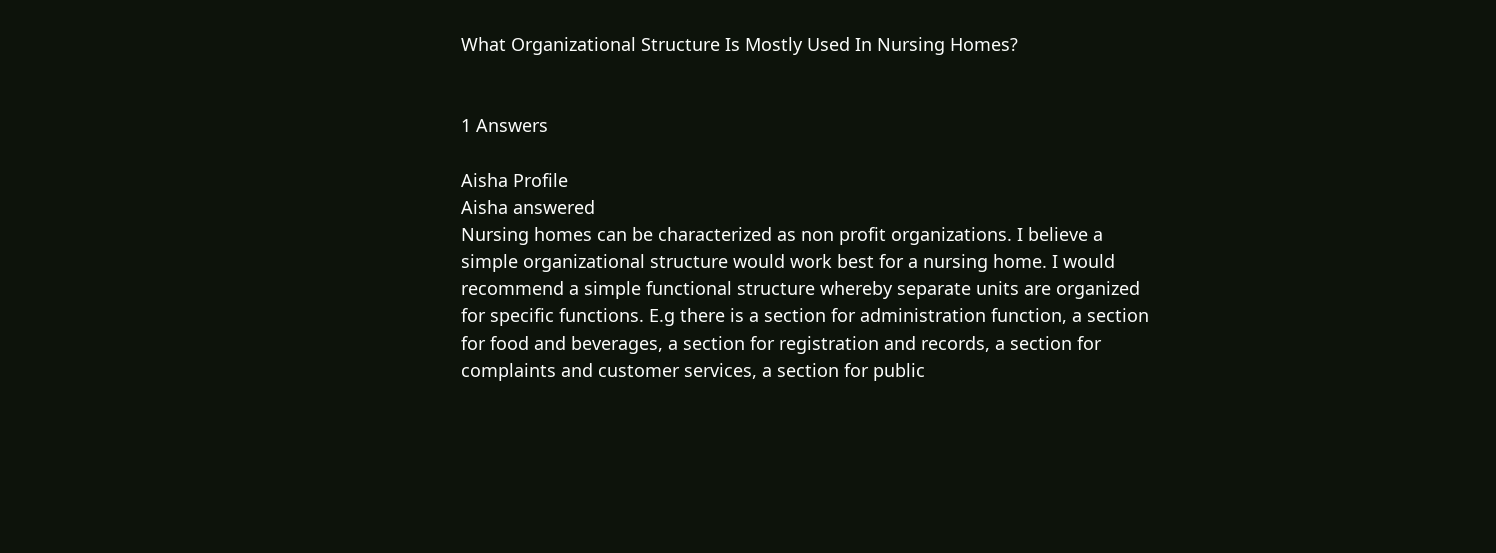What Organizational Structure Is Mostly Used In Nursing Homes?


1 Answers

Aisha Profile
Aisha answered
Nursing homes can be characterized as non profit organizations. I believe a simple organizational structure would work best for a nursing home. I would recommend a simple functional structure whereby separate units are organized for specific functions. E.g there is a section for administration function, a section for food and beverages, a section for registration and records, a section for complaints and customer services, a section for public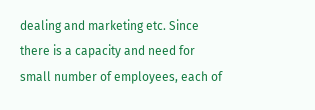dealing and marketing etc. Since there is a capacity and need for small number of employees, each of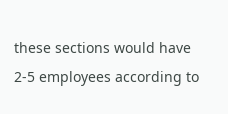these sections would have 2-5 employees according to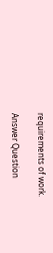requirements of work.

Answer Question